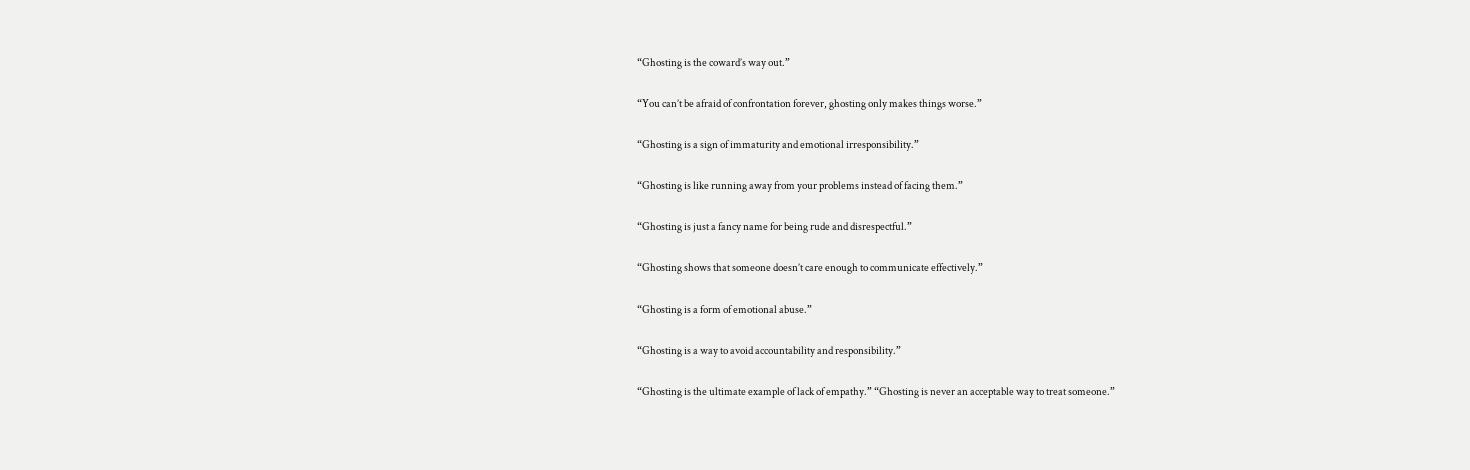“Ghosting is the coward’s way out.”

“You can’t be afraid of confrontation forever, ghosting only makes things worse.”

“Ghosting is a sign of immaturity and emotional irresponsibility.”

“Ghosting is like running away from your problems instead of facing them.”

“Ghosting is just a fancy name for being rude and disrespectful.”

“Ghosting shows that someone doesn’t care enough to communicate effectively.”

“Ghosting is a form of emotional abuse.”

“Ghosting is a way to avoid accountability and responsibility.”

“Ghosting is the ultimate example of lack of empathy.” “Ghosting is never an acceptable way to treat someone.”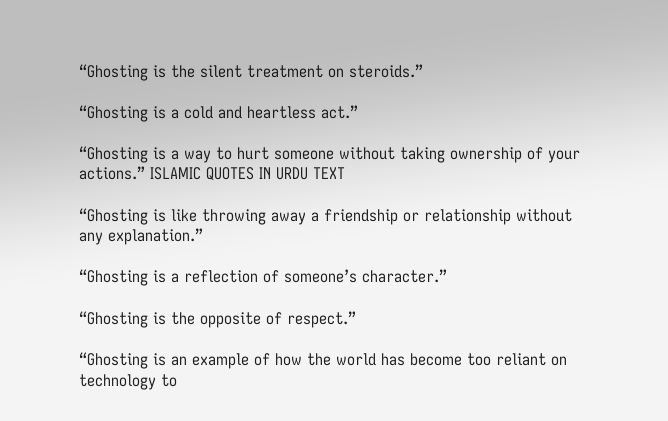“Ghosting is the silent treatment on steroids.”

“Ghosting is a cold and heartless act.”

“Ghosting is a way to hurt someone without taking ownership of your actions.” ISLAMIC QUOTES IN URDU TEXT

“Ghosting is like throwing away a friendship or relationship without any explanation.”

“Ghosting is a reflection of someone’s character.”

“Ghosting is the opposite of respect.”

“Ghosting is an example of how the world has become too reliant on technology to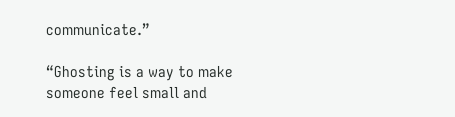communicate.”

“Ghosting is a way to make someone feel small and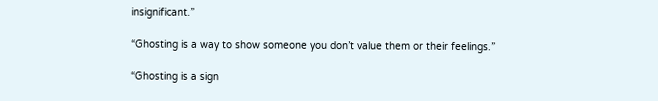insignificant.”

“Ghosting is a way to show someone you don’t value them or their feelings.”

“Ghosting is a sign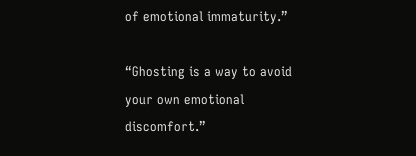of emotional immaturity.”

“Ghosting is a way to avoid your own emotional discomfort.”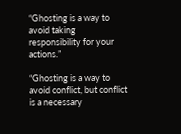“Ghosting is a way to avoid taking responsibility for your actions.”

“Ghosting is a way to avoid conflict, but conflict is a necessary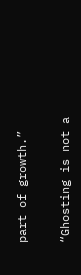part of growth.”

“Ghosting is not a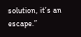solution, it’s an escape.”